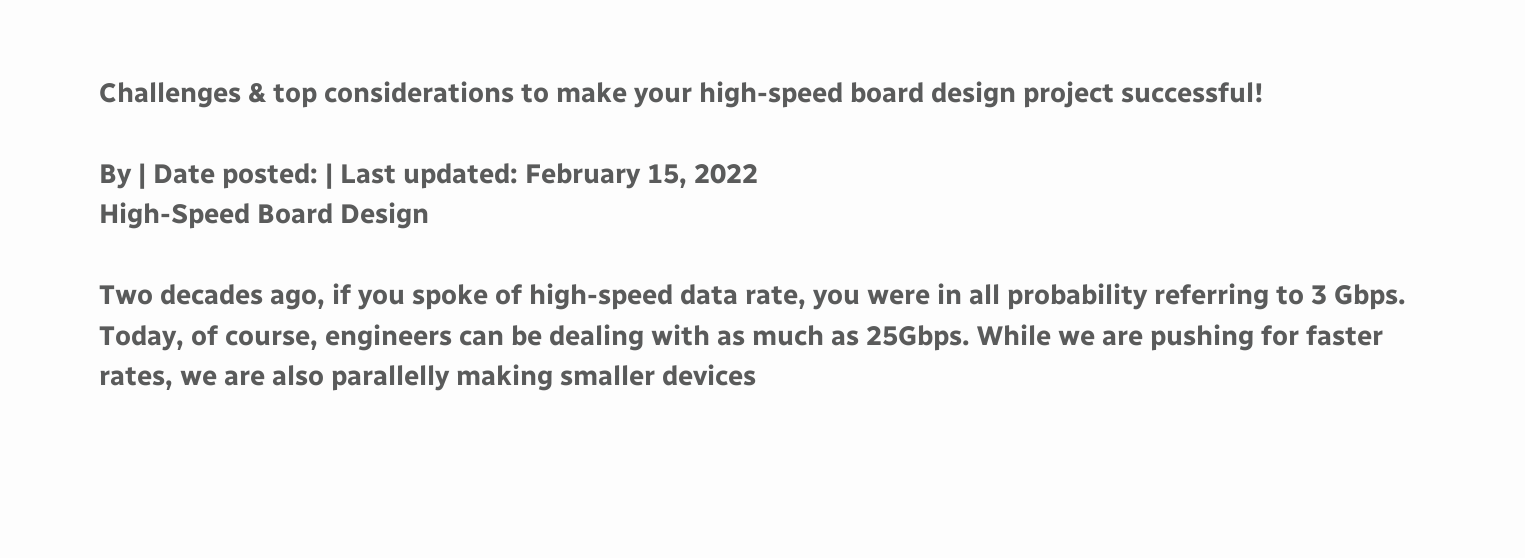Challenges & top considerations to make your high-speed board design project successful!

By | Date posted: | Last updated: February 15, 2022
High-Speed Board Design

Two decades ago, if you spoke of high-speed data rate, you were in all probability referring to 3 Gbps. Today, of course, engineers can be dealing with as much as 25Gbps. While we are pushing for faster rates, we are also parallelly making smaller devices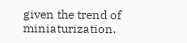given the trend of miniaturization.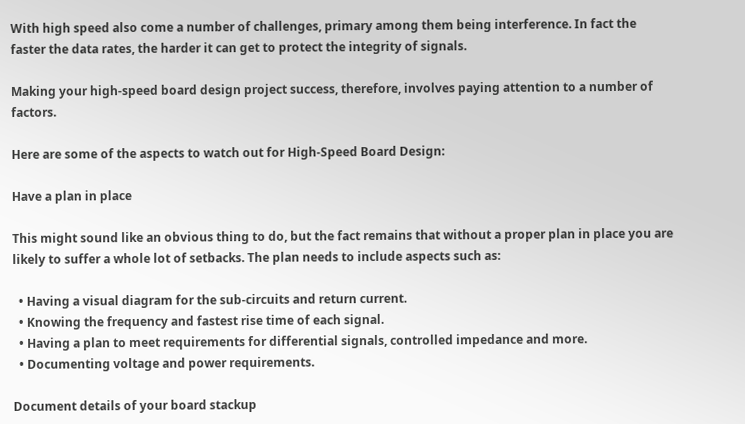With high speed also come a number of challenges, primary among them being interference. In fact the faster the data rates, the harder it can get to protect the integrity of signals.

Making your high-speed board design project success, therefore, involves paying attention to a number of factors.

Here are some of the aspects to watch out for High-Speed Board Design:

Have a plan in place

This might sound like an obvious thing to do, but the fact remains that without a proper plan in place you are likely to suffer a whole lot of setbacks. The plan needs to include aspects such as:

  • Having a visual diagram for the sub-circuits and return current.
  • Knowing the frequency and fastest rise time of each signal.
  • Having a plan to meet requirements for differential signals, controlled impedance and more.
  • Documenting voltage and power requirements.

Document details of your board stackup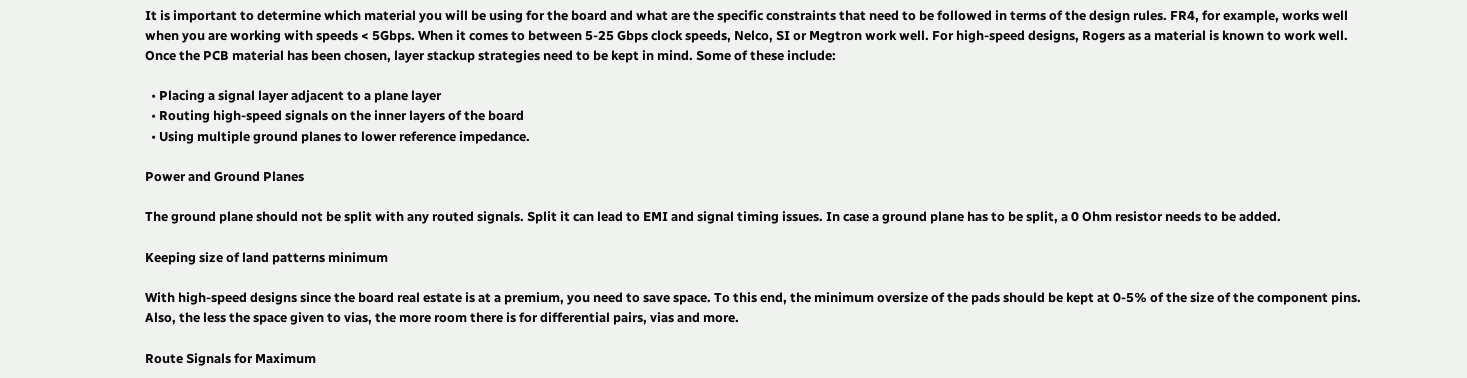It is important to determine which material you will be using for the board and what are the specific constraints that need to be followed in terms of the design rules. FR4, for example, works well when you are working with speeds < 5Gbps. When it comes to between 5-25 Gbps clock speeds, Nelco, SI or Megtron work well. For high-speed designs, Rogers as a material is known to work well. Once the PCB material has been chosen, layer stackup strategies need to be kept in mind. Some of these include:

  • Placing a signal layer adjacent to a plane layer
  • Routing high-speed signals on the inner layers of the board
  • Using multiple ground planes to lower reference impedance.

Power and Ground Planes

The ground plane should not be split with any routed signals. Split it can lead to EMI and signal timing issues. In case a ground plane has to be split, a 0 Ohm resistor needs to be added.

Keeping size of land patterns minimum

With high-speed designs since the board real estate is at a premium, you need to save space. To this end, the minimum oversize of the pads should be kept at 0-5% of the size of the component pins. Also, the less the space given to vias, the more room there is for differential pairs, vias and more.

Route Signals for Maximum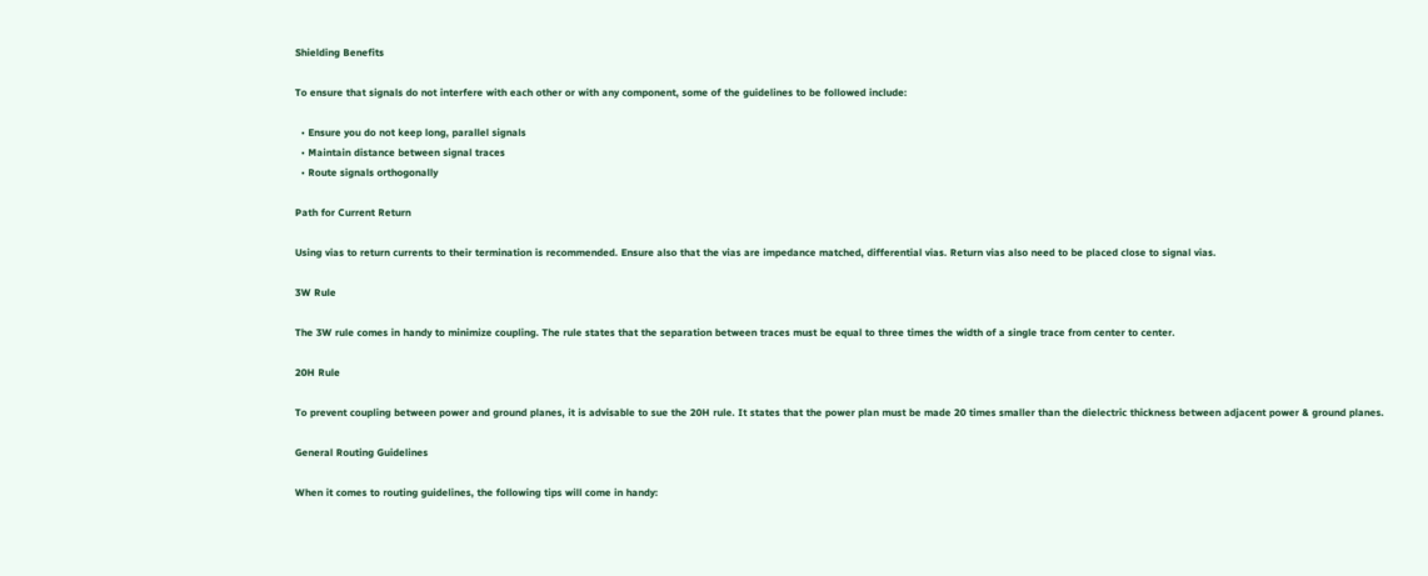Shielding Benefits

To ensure that signals do not interfere with each other or with any component, some of the guidelines to be followed include:

  • Ensure you do not keep long, parallel signals
  • Maintain distance between signal traces
  • Route signals orthogonally

Path for Current Return

Using vias to return currents to their termination is recommended. Ensure also that the vias are impedance matched, differential vias. Return vias also need to be placed close to signal vias.

3W Rule

The 3W rule comes in handy to minimize coupling. The rule states that the separation between traces must be equal to three times the width of a single trace from center to center.

20H Rule

To prevent coupling between power and ground planes, it is advisable to sue the 20H rule. It states that the power plan must be made 20 times smaller than the dielectric thickness between adjacent power & ground planes.

General Routing Guidelines

When it comes to routing guidelines, the following tips will come in handy: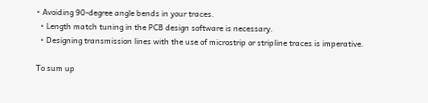• Avoiding 90-degree angle bends in your traces.
  • Length match tuning in the PCB design software is necessary.
  • Designing transmission lines with the use of microstrip or stripline traces is imperative.

To sum up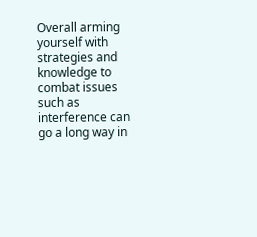Overall arming yourself with strategies and knowledge to combat issues such as interference can go a long way in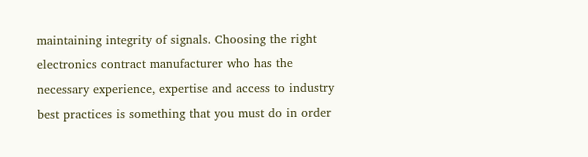maintaining integrity of signals. Choosing the right electronics contract manufacturer who has the necessary experience, expertise and access to industry best practices is something that you must do in order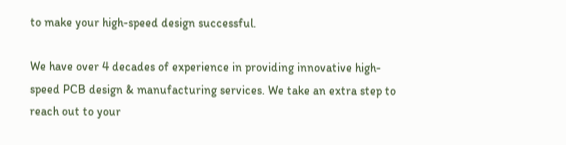to make your high-speed design successful.

We have over 4 decades of experience in providing innovative high-speed PCB design & manufacturing services. We take an extra step to reach out to your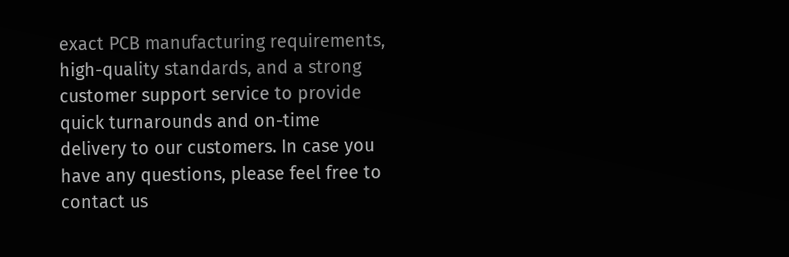exact PCB manufacturing requirements, high-quality standards, and a strong customer support service to provide quick turnarounds and on-time delivery to our customers. In case you have any questions, please feel free to contact us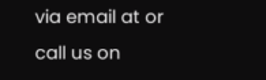via email at or call us on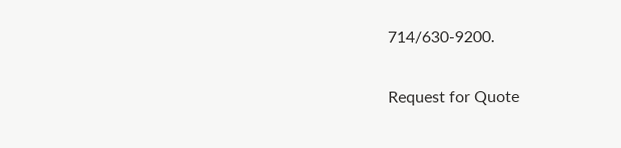714/630-9200.

Request for Quote